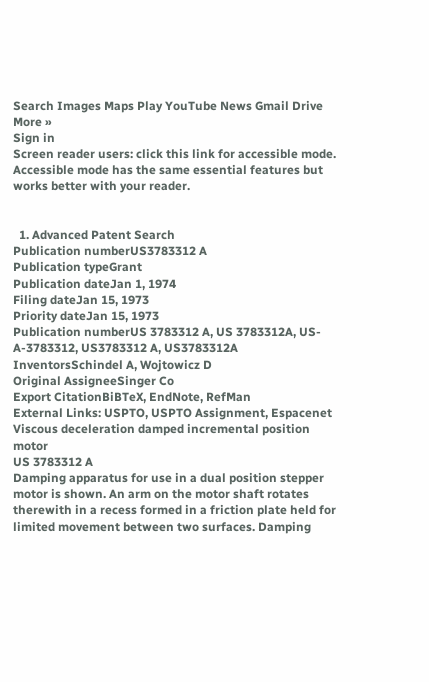Search Images Maps Play YouTube News Gmail Drive More »
Sign in
Screen reader users: click this link for accessible mode. Accessible mode has the same essential features but works better with your reader.


  1. Advanced Patent Search
Publication numberUS3783312 A
Publication typeGrant
Publication dateJan 1, 1974
Filing dateJan 15, 1973
Priority dateJan 15, 1973
Publication numberUS 3783312 A, US 3783312A, US-A-3783312, US3783312 A, US3783312A
InventorsSchindel A, Wojtowicz D
Original AssigneeSinger Co
Export CitationBiBTeX, EndNote, RefMan
External Links: USPTO, USPTO Assignment, Espacenet
Viscous deceleration damped incremental position motor
US 3783312 A
Damping apparatus for use in a dual position stepper motor is shown. An arm on the motor shaft rotates therewith in a recess formed in a friction plate held for limited movement between two surfaces. Damping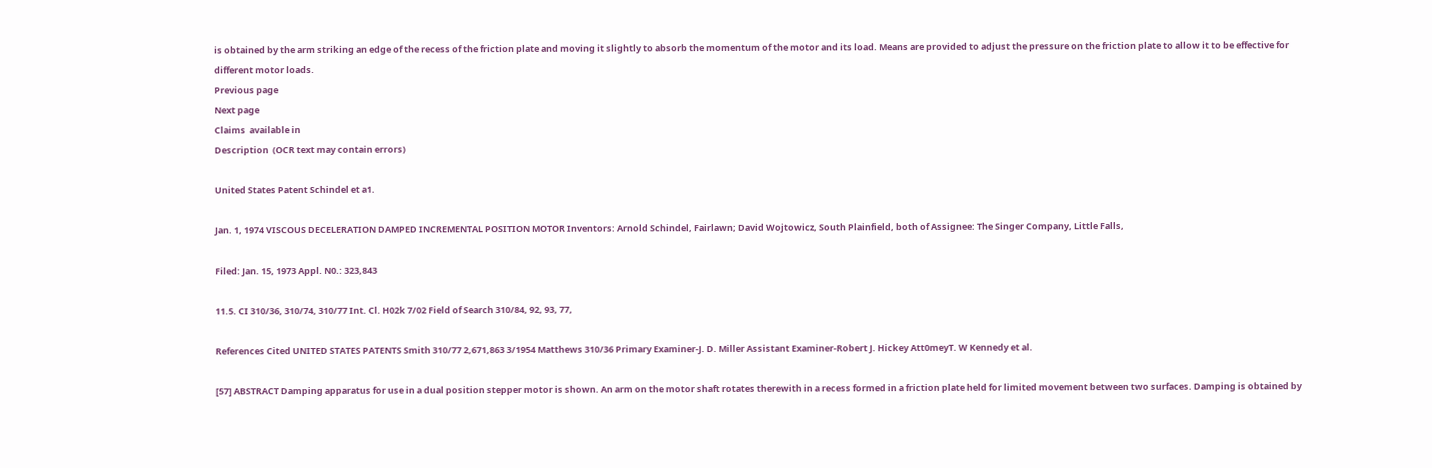is obtained by the arm striking an edge of the recess of the friction plate and moving it slightly to absorb the momentum of the motor and its load. Means are provided to adjust the pressure on the friction plate to allow it to be effective for different motor loads.
Previous page
Next page
Claims  available in
Description  (OCR text may contain errors)

United States Patent Schindel et a1.

Jan. 1, 1974 VISCOUS DECELERATION DAMPED INCREMENTAL POSITION MOTOR Inventors: Arnold Schindel, Fairlawn; David Wojtowicz, South Plainfield, both of Assignee: The Singer Company, Little Falls,

Filed: Jan. 15, 1973 Appl. N0.: 323,843

11.5. CI 310/36, 310/74, 310/77 Int. Cl. H02k 7/02 Field of Search 310/84, 92, 93, 77,

References Cited UNITED STATES PATENTS Smith 310/77 2,671,863 3/1954 Matthews 310/36 Primary Examiner-J. D. Miller Assistant Examiner-Robert J. Hickey Att0meyT. W Kennedy et al.

[57] ABSTRACT Damping apparatus for use in a dual position stepper motor is shown. An arm on the motor shaft rotates therewith in a recess formed in a friction plate held for limited movement between two surfaces. Damping is obtained by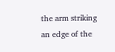the arm striking an edge of the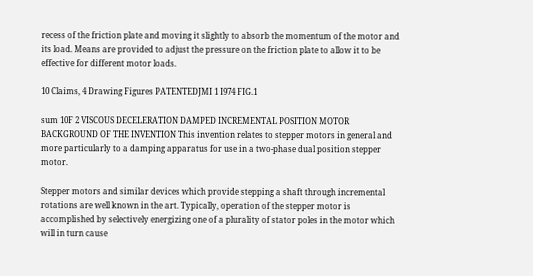recess of the friction plate and moving it slightly to absorb the momentum of the motor and its load. Means are provided to adjust the pressure on the friction plate to allow it to be effective for different motor loads.

10 Claims, 4 Drawing Figures PATENTEDJMI 1 I974 FIG.1

sum 10F 2 VISCOUS DECELERATION DAMPED INCREMENTAL POSITION MOTOR BACKGROUND OF THE INVENTION This invention relates to stepper motors in general and more particularly to a damping apparatus for use in a two-phase dual position stepper motor.

Stepper motors and similar devices which provide stepping a shaft through incremental rotations are well known in the art. Typically, operation of the stepper motor is accomplished by selectively energizing one of a plurality of stator poles in the motor which will in turn cause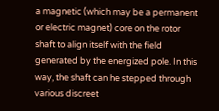a magnetic (which may be a permanent or electric magnet) core on the rotor shaft to align itself with the field generated by the energized pole. In this way, the shaft can he stepped through various discreet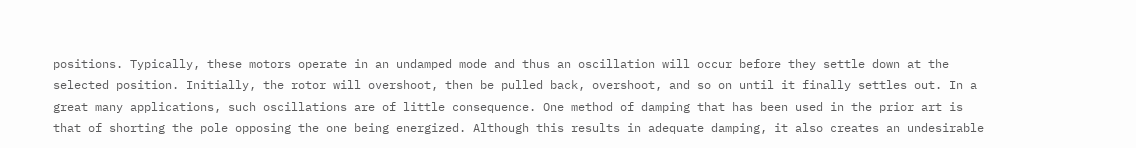positions. Typically, these motors operate in an undamped mode and thus an oscillation will occur before they settle down at the selected position. Initially, the rotor will overshoot, then be pulled back, overshoot, and so on until it finally settles out. In a great many applications, such oscillations are of little consequence. One method of damping that has been used in the prior art is that of shorting the pole opposing the one being energized. Although this results in adequate damping, it also creates an undesirable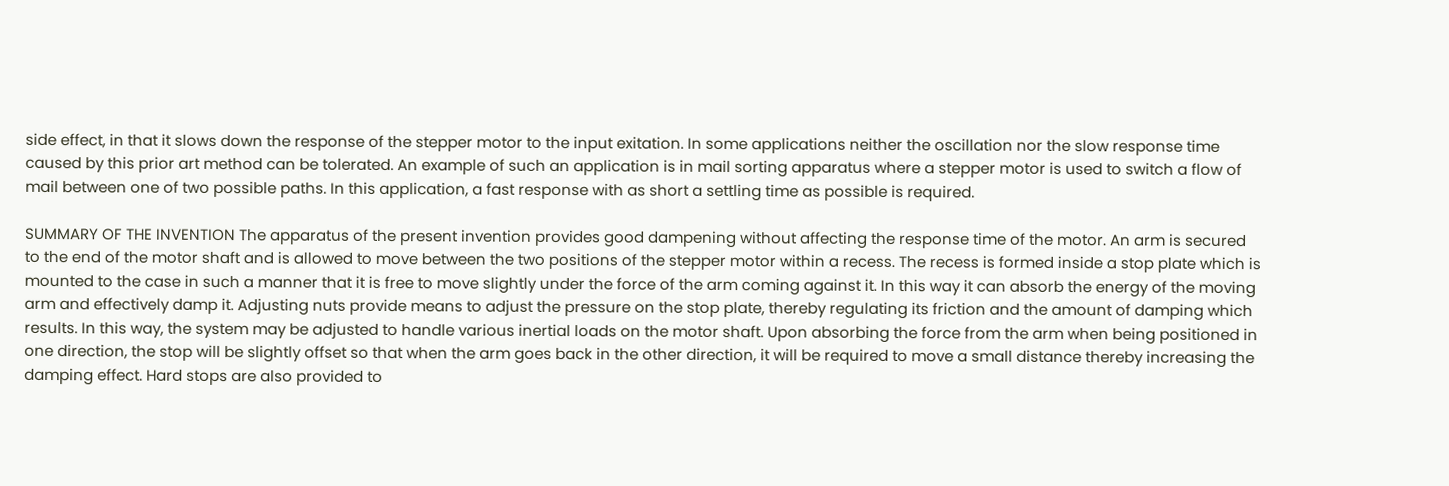side effect, in that it slows down the response of the stepper motor to the input exitation. In some applications neither the oscillation nor the slow response time caused by this prior art method can be tolerated. An example of such an application is in mail sorting apparatus where a stepper motor is used to switch a flow of mail between one of two possible paths. In this application, a fast response with as short a settling time as possible is required.

SUMMARY OF THE INVENTION The apparatus of the present invention provides good dampening without affecting the response time of the motor. An arm is secured to the end of the motor shaft and is allowed to move between the two positions of the stepper motor within a recess. The recess is formed inside a stop plate which is mounted to the case in such a manner that it is free to move slightly under the force of the arm coming against it. In this way it can absorb the energy of the moving arm and effectively damp it. Adjusting nuts provide means to adjust the pressure on the stop plate, thereby regulating its friction and the amount of damping which results. In this way, the system may be adjusted to handle various inertial loads on the motor shaft. Upon absorbing the force from the arm when being positioned in one direction, the stop will be slightly offset so that when the arm goes back in the other direction, it will be required to move a small distance thereby increasing the damping effect. Hard stops are also provided to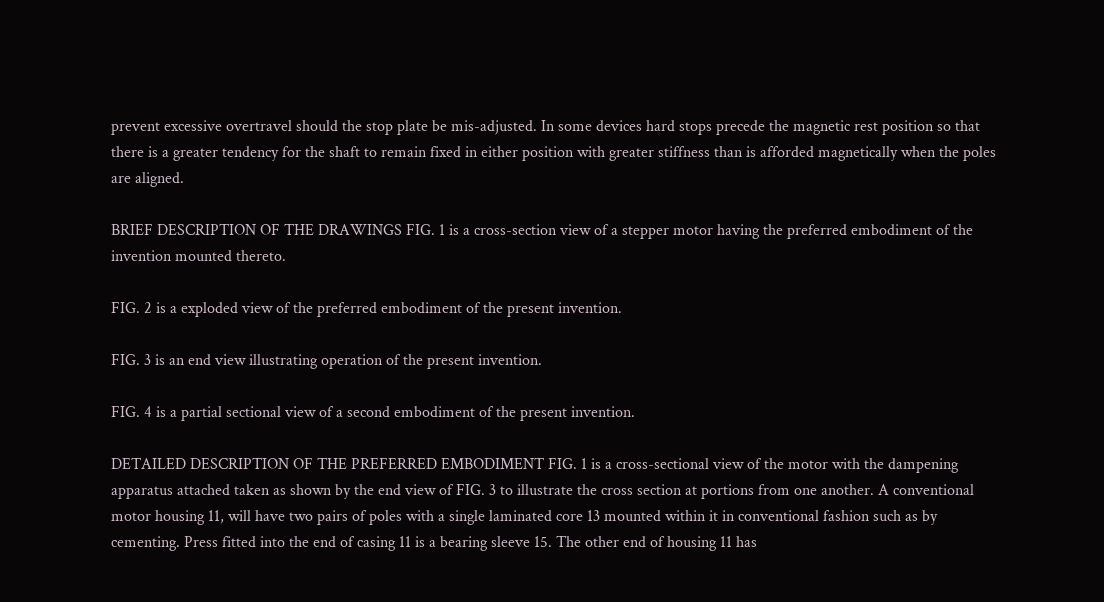prevent excessive overtravel should the stop plate be mis-adjusted. In some devices hard stops precede the magnetic rest position so that there is a greater tendency for the shaft to remain fixed in either position with greater stiffness than is afforded magnetically when the poles are aligned.

BRIEF DESCRIPTION OF THE DRAWINGS FIG. 1 is a cross-section view of a stepper motor having the preferred embodiment of the invention mounted thereto.

FIG. 2 is a exploded view of the preferred embodiment of the present invention.

FIG. 3 is an end view illustrating operation of the present invention.

FIG. 4 is a partial sectional view of a second embodiment of the present invention.

DETAILED DESCRIPTION OF THE PREFERRED EMBODIMENT FIG. 1 is a cross-sectional view of the motor with the dampening apparatus attached taken as shown by the end view of FIG. 3 to illustrate the cross section at portions from one another. A conventional motor housing 11, will have two pairs of poles with a single laminated core 13 mounted within it in conventional fashion such as by cementing. Press fitted into the end of casing 11 is a bearing sleeve 15. The other end of housing 11 has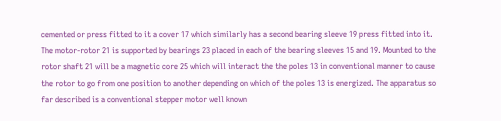cemented or press fitted to it a cover 17 which similarly has a second bearing sleeve 19 press fitted into it. The motor-rotor 21 is supported by bearings 23 placed in each of the bearing sleeves 15 and 19. Mounted to the rotor shaft 21 will be a magnetic core 25 which will interact the the poles 13 in conventional manner to cause the rotor to go from one position to another depending on which of the poles 13 is energized. The apparatus so far described is a conventional stepper motor well known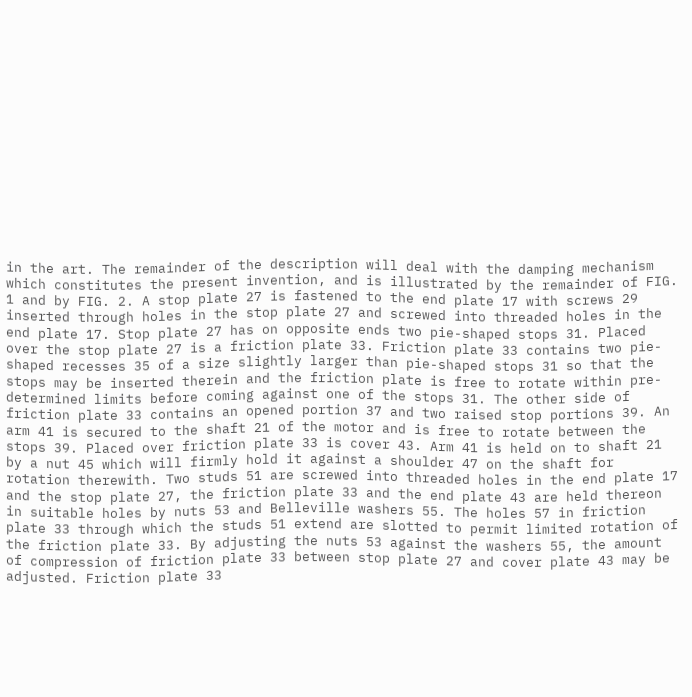in the art. The remainder of the description will deal with the damping mechanism which constitutes the present invention, and is illustrated by the remainder of FIG. 1 and by FIG. 2. A stop plate 27 is fastened to the end plate 17 with screws 29 inserted through holes in the stop plate 27 and screwed into threaded holes in the end plate 17. Stop plate 27 has on opposite ends two pie-shaped stops 31. Placed over the stop plate 27 is a friction plate 33. Friction plate 33 contains two pie-shaped recesses 35 of a size slightly larger than pie-shaped stops 31 so that the stops may be inserted therein and the friction plate is free to rotate within pre-determined limits before coming against one of the stops 31. The other side of friction plate 33 contains an opened portion 37 and two raised stop portions 39. An arm 41 is secured to the shaft 21 of the motor and is free to rotate between the stops 39. Placed over friction plate 33 is cover 43. Arm 41 is held on to shaft 21 by a nut 45 which will firmly hold it against a shoulder 47 on the shaft for rotation therewith. Two studs 51 are screwed into threaded holes in the end plate 17 and the stop plate 27, the friction plate 33 and the end plate 43 are held thereon in suitable holes by nuts 53 and Belleville washers 55. The holes 57 in friction plate 33 through which the studs 51 extend are slotted to permit limited rotation of the friction plate 33. By adjusting the nuts 53 against the washers 55, the amount of compression of friction plate 33 between stop plate 27 and cover plate 43 may be adjusted. Friction plate 33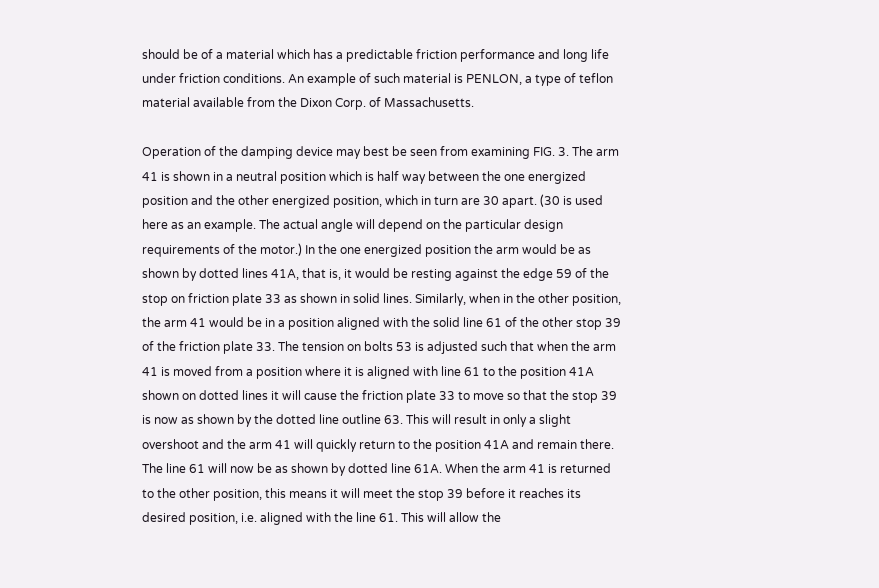should be of a material which has a predictable friction performance and long life under friction conditions. An example of such material is PENLON, a type of teflon material available from the Dixon Corp. of Massachusetts.

Operation of the damping device may best be seen from examining FIG. 3. The arm 41 is shown in a neutral position which is half way between the one energized position and the other energized position, which in turn are 30 apart. (30 is used here as an example. The actual angle will depend on the particular design requirements of the motor.) In the one energized position the arm would be as shown by dotted lines 41A, that is, it would be resting against the edge 59 of the stop on friction plate 33 as shown in solid lines. Similarly, when in the other position, the arm 41 would be in a position aligned with the solid line 61 of the other stop 39 of the friction plate 33. The tension on bolts 53 is adjusted such that when the arm 41 is moved from a position where it is aligned with line 61 to the position 41A shown on dotted lines it will cause the friction plate 33 to move so that the stop 39 is now as shown by the dotted line outline 63. This will result in only a slight overshoot and the arm 41 will quickly return to the position 41A and remain there. The line 61 will now be as shown by dotted line 61A. When the arm 41 is returned to the other position, this means it will meet the stop 39 before it reaches its desired position, i.e. aligned with the line 61. This will allow the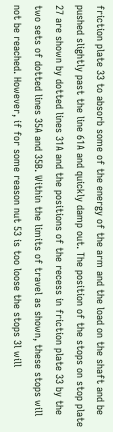friction plate 33 to absorb some of the energy of the arm and the load on the shaft and be pushed slightly past the line 61A and quickly damp out. The position of the stops on stop plate 27 are shown by dotted lines 31A and the positions of the recess in friction plate 33 by the two sets of dotted lines 35A and 35B. Within the limits of travel as shown, these stops will not be reached. However, if for some reason nut 53 is too loose the stops 3l will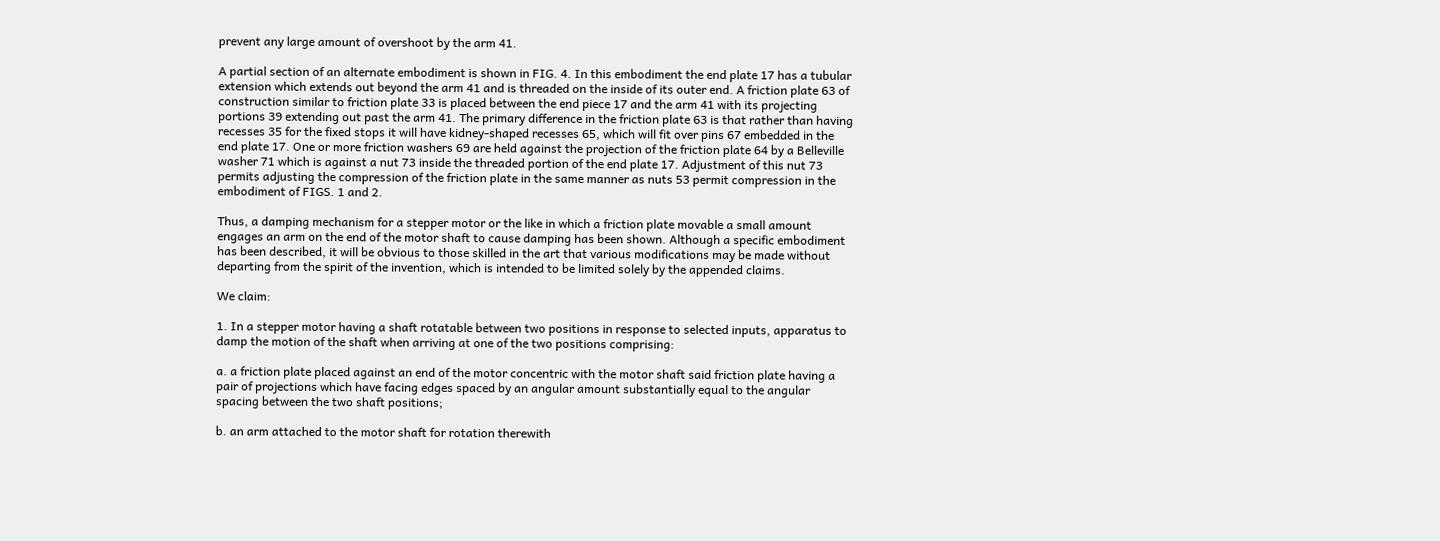prevent any large amount of overshoot by the arm 41.

A partial section of an alternate embodiment is shown in FIG. 4. In this embodiment the end plate 17 has a tubular extension which extends out beyond the arm 41 and is threaded on the inside of its outer end. A friction plate 63 of construction similar to friction plate 33 is placed between the end piece 17 and the arm 41 with its projecting portions 39 extending out past the arm 41. The primary difference in the friction plate 63 is that rather than having recesses 35 for the fixed stops it will have kidney-shaped recesses 65, which will fit over pins 67 embedded in the end plate 17. One or more friction washers 69 are held against the projection of the friction plate 64 by a Belleville washer 71 which is against a nut 73 inside the threaded portion of the end plate 17. Adjustment of this nut 73 permits adjusting the compression of the friction plate in the same manner as nuts 53 permit compression in the embodiment of FIGS. 1 and 2.

Thus, a damping mechanism for a stepper motor or the like in which a friction plate movable a small amount engages an arm on the end of the motor shaft to cause damping has been shown. Although a specific embodiment has been described, it will be obvious to those skilled in the art that various modifications may be made without departing from the spirit of the invention, which is intended to be limited solely by the appended claims.

We claim:

1. In a stepper motor having a shaft rotatable between two positions in response to selected inputs, apparatus to damp the motion of the shaft when arriving at one of the two positions comprising:

a. a friction plate placed against an end of the motor concentric with the motor shaft said friction plate having a pair of projections which have facing edges spaced by an angular amount substantially equal to the angular spacing between the two shaft positions;

b. an arm attached to the motor shaft for rotation therewith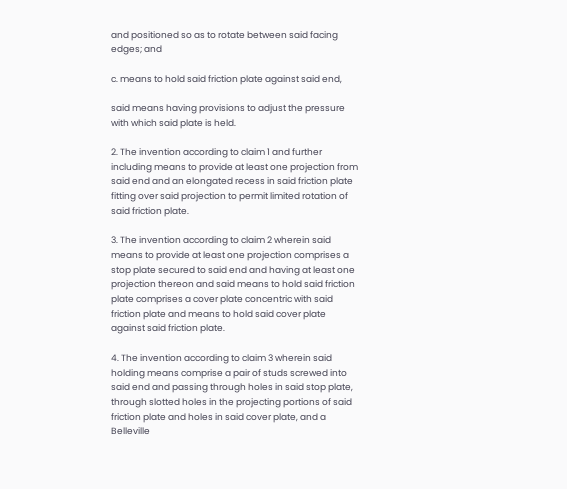and positioned so as to rotate between said facing edges; and

c. means to hold said friction plate against said end,

said means having provisions to adjust the pressure with which said plate is held.

2. The invention according to claim 1 and further including means to provide at least one projection from said end and an elongated recess in said friction plate fitting over said projection to permit limited rotation of said friction plate.

3. The invention according to claim 2 wherein said means to provide at least one projection comprises a stop plate secured to said end and having at least one projection thereon and said means to hold said friction plate comprises a cover plate concentric with said friction plate and means to hold said cover plate against said friction plate.

4. The invention according to claim 3 wherein said holding means comprise a pair of studs screwed into said end and passing through holes in said stop plate, through slotted holes in the projecting portions of said friction plate and holes in said cover plate, and a Belleville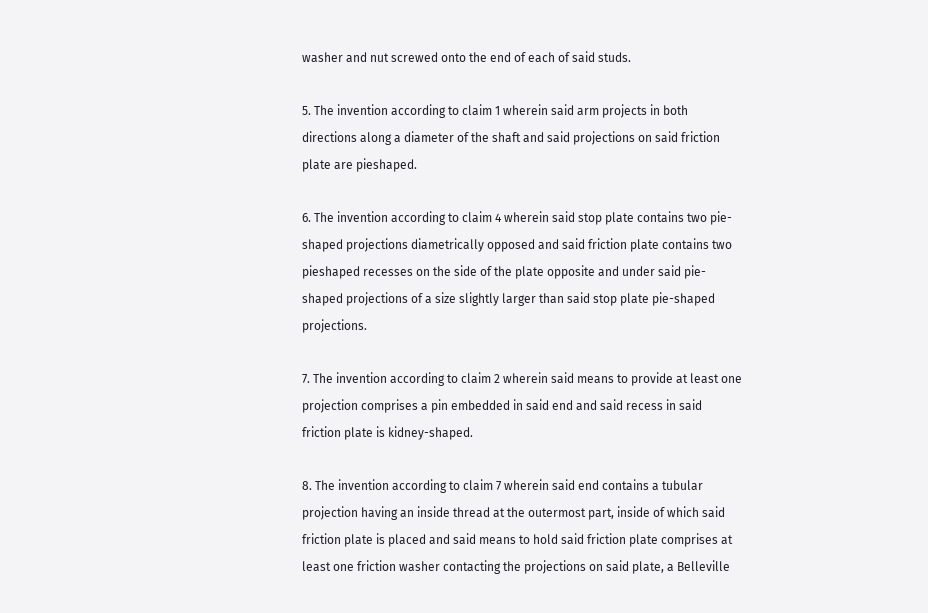washer and nut screwed onto the end of each of said studs.

5. The invention according to claim 1 wherein said arm projects in both directions along a diameter of the shaft and said projections on said friction plate are pieshaped.

6. The invention according to claim 4 wherein said stop plate contains two pie-shaped projections diametrically opposed and said friction plate contains two pieshaped recesses on the side of the plate opposite and under said pie-shaped projections of a size slightly larger than said stop plate pie-shaped projections.

7. The invention according to claim 2 wherein said means to provide at least one projection comprises a pin embedded in said end and said recess in said friction plate is kidney-shaped.

8. The invention according to claim 7 wherein said end contains a tubular projection having an inside thread at the outermost part, inside of which said friction plate is placed and said means to hold said friction plate comprises at least one friction washer contacting the projections on said plate, a Belleville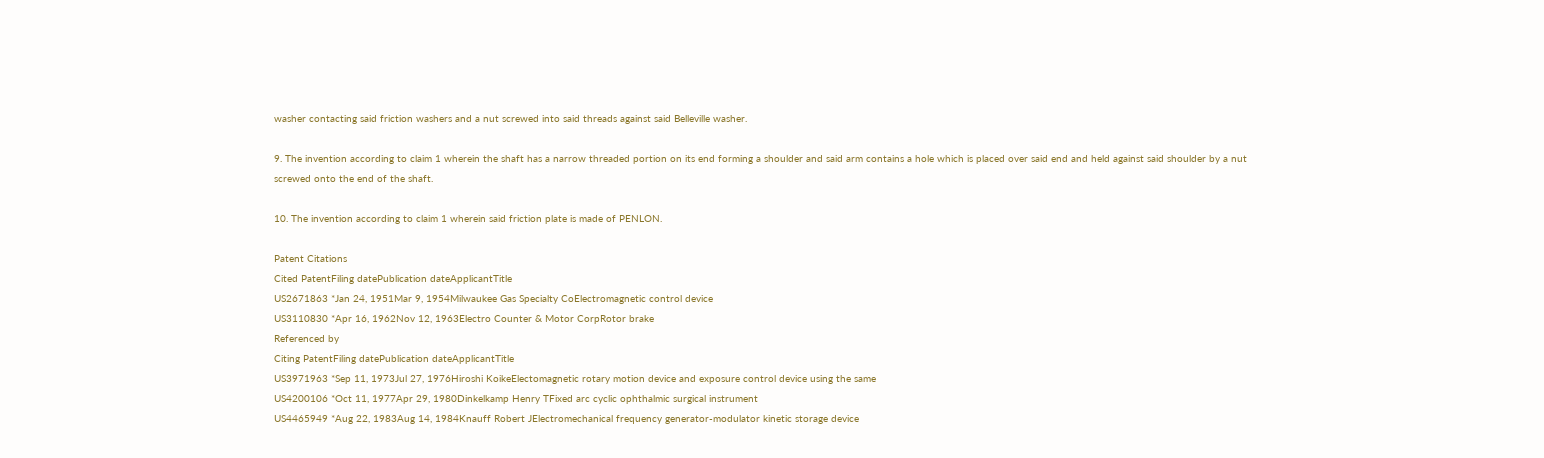washer contacting said friction washers and a nut screwed into said threads against said Belleville washer.

9. The invention according to claim 1 wherein the shaft has a narrow threaded portion on its end forming a shoulder and said arm contains a hole which is placed over said end and held against said shoulder by a nut screwed onto the end of the shaft.

10. The invention according to claim 1 wherein said friction plate is made of PENLON.

Patent Citations
Cited PatentFiling datePublication dateApplicantTitle
US2671863 *Jan 24, 1951Mar 9, 1954Milwaukee Gas Specialty CoElectromagnetic control device
US3110830 *Apr 16, 1962Nov 12, 1963Electro Counter & Motor CorpRotor brake
Referenced by
Citing PatentFiling datePublication dateApplicantTitle
US3971963 *Sep 11, 1973Jul 27, 1976Hiroshi KoikeElectomagnetic rotary motion device and exposure control device using the same
US4200106 *Oct 11, 1977Apr 29, 1980Dinkelkamp Henry TFixed arc cyclic ophthalmic surgical instrument
US4465949 *Aug 22, 1983Aug 14, 1984Knauff Robert JElectromechanical frequency generator-modulator kinetic storage device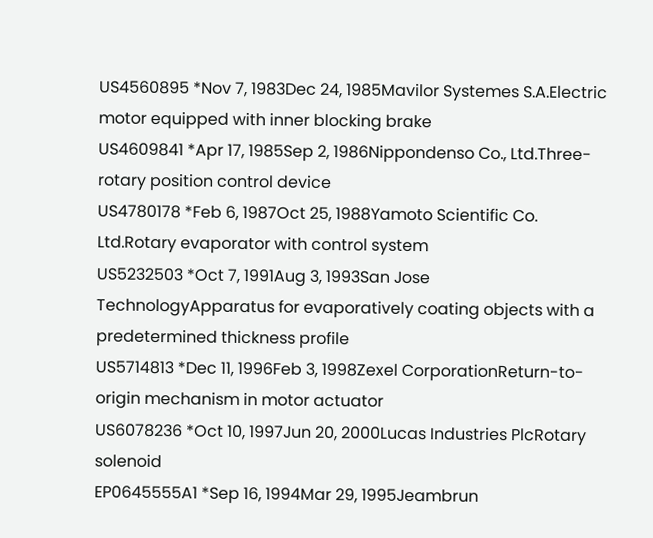US4560895 *Nov 7, 1983Dec 24, 1985Mavilor Systemes S.A.Electric motor equipped with inner blocking brake
US4609841 *Apr 17, 1985Sep 2, 1986Nippondenso Co., Ltd.Three-rotary position control device
US4780178 *Feb 6, 1987Oct 25, 1988Yamoto Scientific Co. Ltd.Rotary evaporator with control system
US5232503 *Oct 7, 1991Aug 3, 1993San Jose TechnologyApparatus for evaporatively coating objects with a predetermined thickness profile
US5714813 *Dec 11, 1996Feb 3, 1998Zexel CorporationReturn-to-origin mechanism in motor actuator
US6078236 *Oct 10, 1997Jun 20, 2000Lucas Industries PlcRotary solenoid
EP0645555A1 *Sep 16, 1994Mar 29, 1995Jeambrun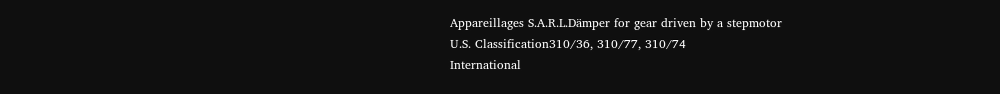Appareillages S.A.R.L.Dämper for gear driven by a stepmotor
U.S. Classification310/36, 310/77, 310/74
International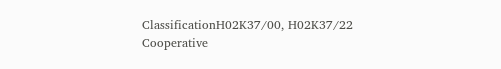ClassificationH02K37/00, H02K37/22
Cooperative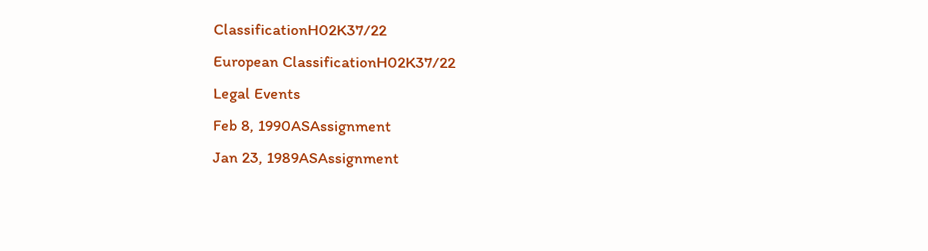ClassificationH02K37/22
European ClassificationH02K37/22
Legal Events
Feb 8, 1990ASAssignment
Jan 23, 1989ASAssignment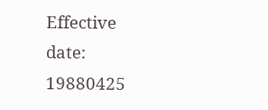Effective date: 19880425